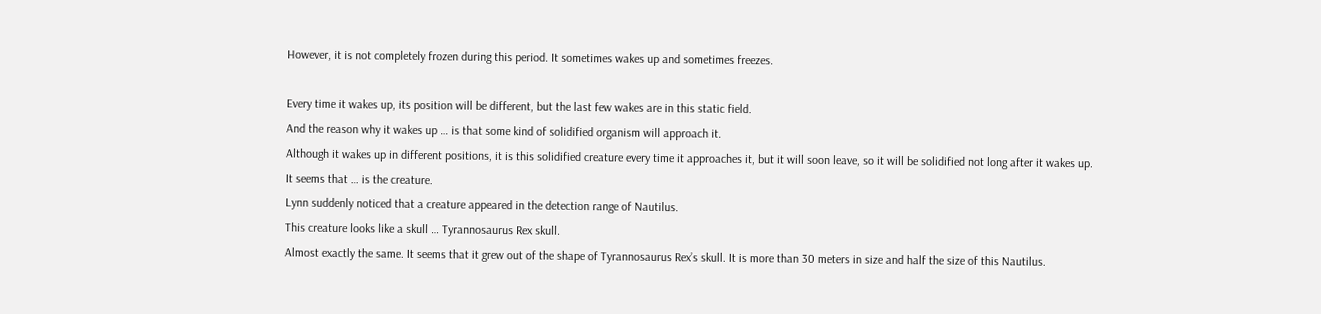However, it is not completely frozen during this period. It sometimes wakes up and sometimes freezes.

Every time it wakes up, its position will be different, but the last few wakes are in this static field.
And the reason why it wakes up … is that some kind of solidified organism will approach it.
Although it wakes up in different positions, it is this solidified creature every time it approaches it, but it will soon leave, so it will be solidified not long after it wakes up.
It seems that … is the creature.
Lynn suddenly noticed that a creature appeared in the detection range of Nautilus.
This creature looks like a skull … Tyrannosaurus Rex skull.
Almost exactly the same. It seems that it grew out of the shape of Tyrannosaurus Rex’s skull. It is more than 30 meters in size and half the size of this Nautilus.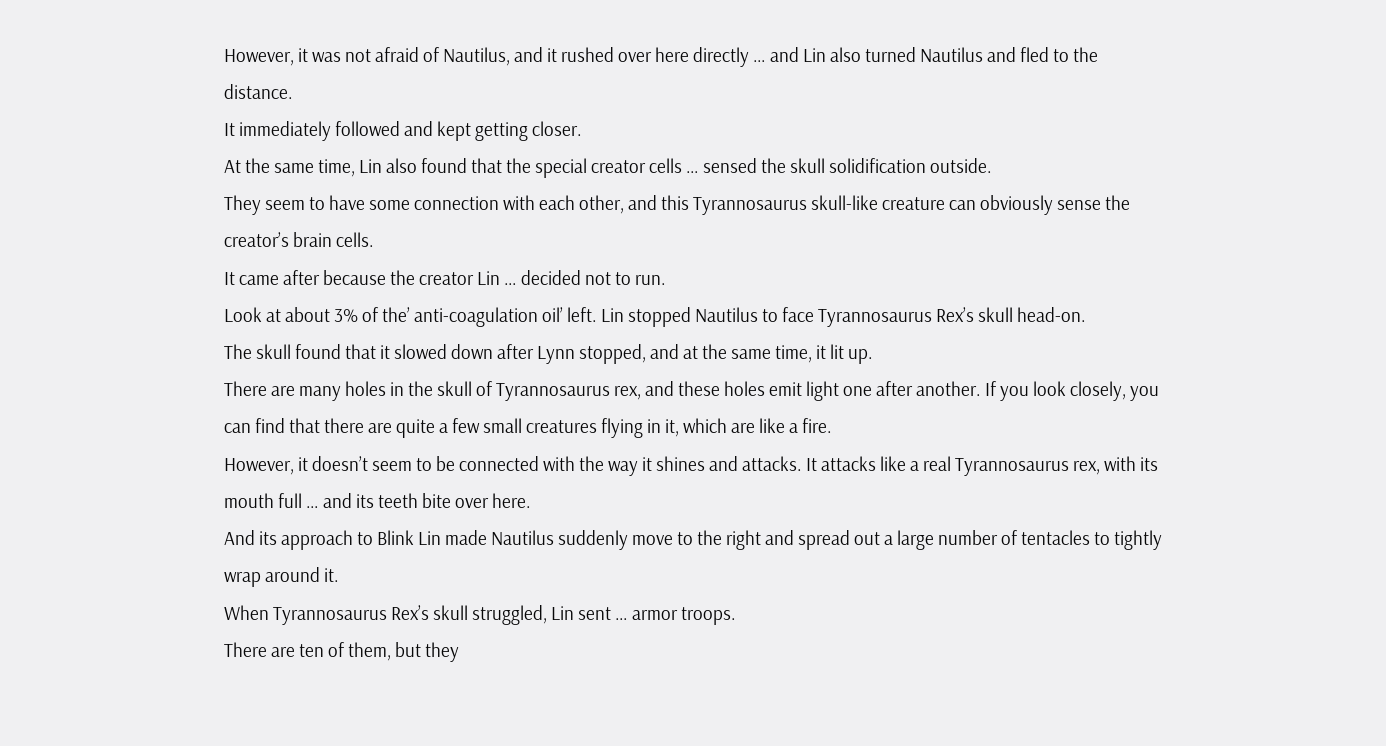However, it was not afraid of Nautilus, and it rushed over here directly … and Lin also turned Nautilus and fled to the distance.
It immediately followed and kept getting closer.
At the same time, Lin also found that the special creator cells … sensed the skull solidification outside.
They seem to have some connection with each other, and this Tyrannosaurus skull-like creature can obviously sense the creator’s brain cells.
It came after because the creator Lin … decided not to run.
Look at about 3% of the’ anti-coagulation oil’ left. Lin stopped Nautilus to face Tyrannosaurus Rex’s skull head-on.
The skull found that it slowed down after Lynn stopped, and at the same time, it lit up.
There are many holes in the skull of Tyrannosaurus rex, and these holes emit light one after another. If you look closely, you can find that there are quite a few small creatures flying in it, which are like a fire.
However, it doesn’t seem to be connected with the way it shines and attacks. It attacks like a real Tyrannosaurus rex, with its mouth full … and its teeth bite over here.
And its approach to Blink Lin made Nautilus suddenly move to the right and spread out a large number of tentacles to tightly wrap around it.
When Tyrannosaurus Rex’s skull struggled, Lin sent … armor troops.
There are ten of them, but they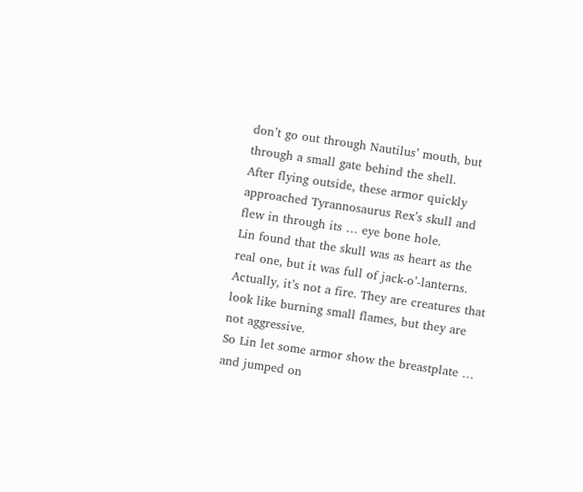don’t go out through Nautilus’ mouth, but through a small gate behind the shell.
After flying outside, these armor quickly approached Tyrannosaurus Rex’s skull and flew in through its … eye bone hole.
Lin found that the skull was as heart as the real one, but it was full of jack-o’-lanterns.
Actually, it’s not a fire. They are creatures that look like burning small flames, but they are not aggressive.
So Lin let some armor show the breastplate … and jumped on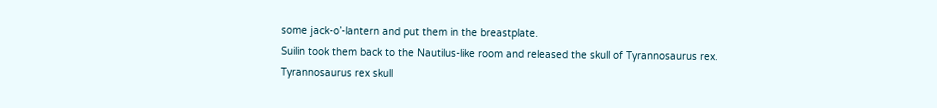some jack-o’-lantern and put them in the breastplate.
Suilin took them back to the Nautilus-like room and released the skull of Tyrannosaurus rex.
Tyrannosaurus rex skull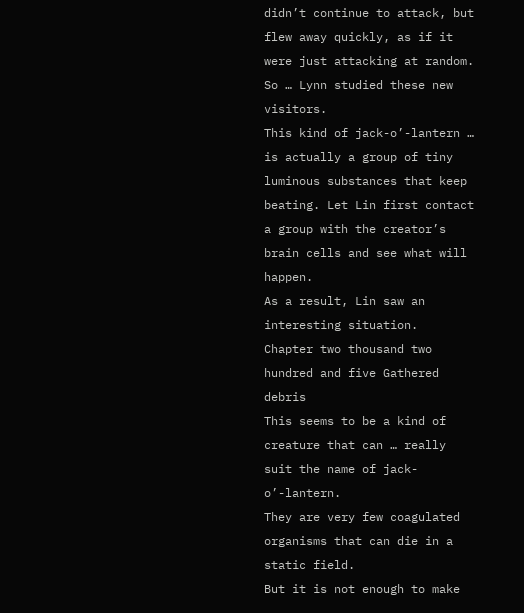didn’t continue to attack, but flew away quickly, as if it were just attacking at random.
So … Lynn studied these new visitors.
This kind of jack-o’-lantern … is actually a group of tiny luminous substances that keep beating. Let Lin first contact a group with the creator’s brain cells and see what will happen.
As a result, Lin saw an interesting situation.
Chapter two thousand two hundred and five Gathered debris
This seems to be a kind of creature that can … really suit the name of jack-o’-lantern.
They are very few coagulated organisms that can die in a static field.
But it is not enough to make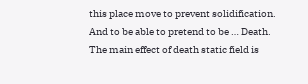this place move to prevent solidification.
And to be able to pretend to be … Death.
The main effect of death static field is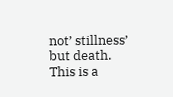not’ stillness’ but death.
This is a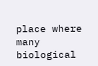place where many biological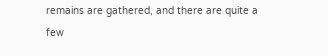remains are gathered, and there are quite a few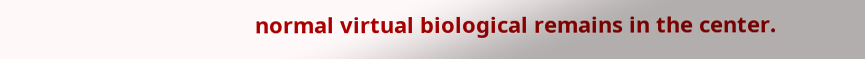normal virtual biological remains in the center.